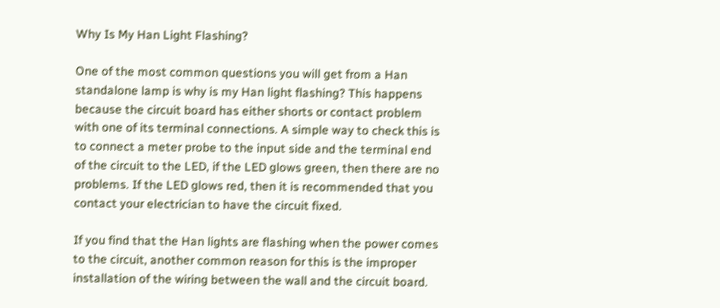Why Is My Han Light Flashing?

One of the most common questions you will get from a Han standalone lamp is why is my Han light flashing? This happens because the circuit board has either shorts or contact problem with one of its terminal connections. A simple way to check this is to connect a meter probe to the input side and the terminal end of the circuit to the LED, if the LED glows green, then there are no problems. If the LED glows red, then it is recommended that you contact your electrician to have the circuit fixed.

If you find that the Han lights are flashing when the power comes to the circuit, another common reason for this is the improper installation of the wiring between the wall and the circuit board.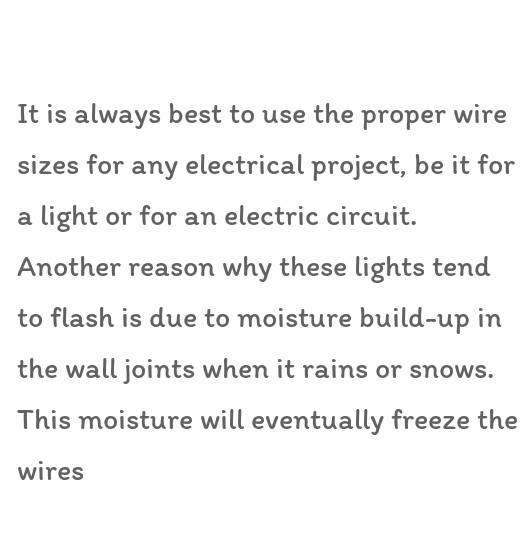It is always best to use the proper wire sizes for any electrical project, be it for a light or for an electric circuit. Another reason why these lights tend to flash is due to moisture build-up in the wall joints when it rains or snows. This moisture will eventually freeze the wires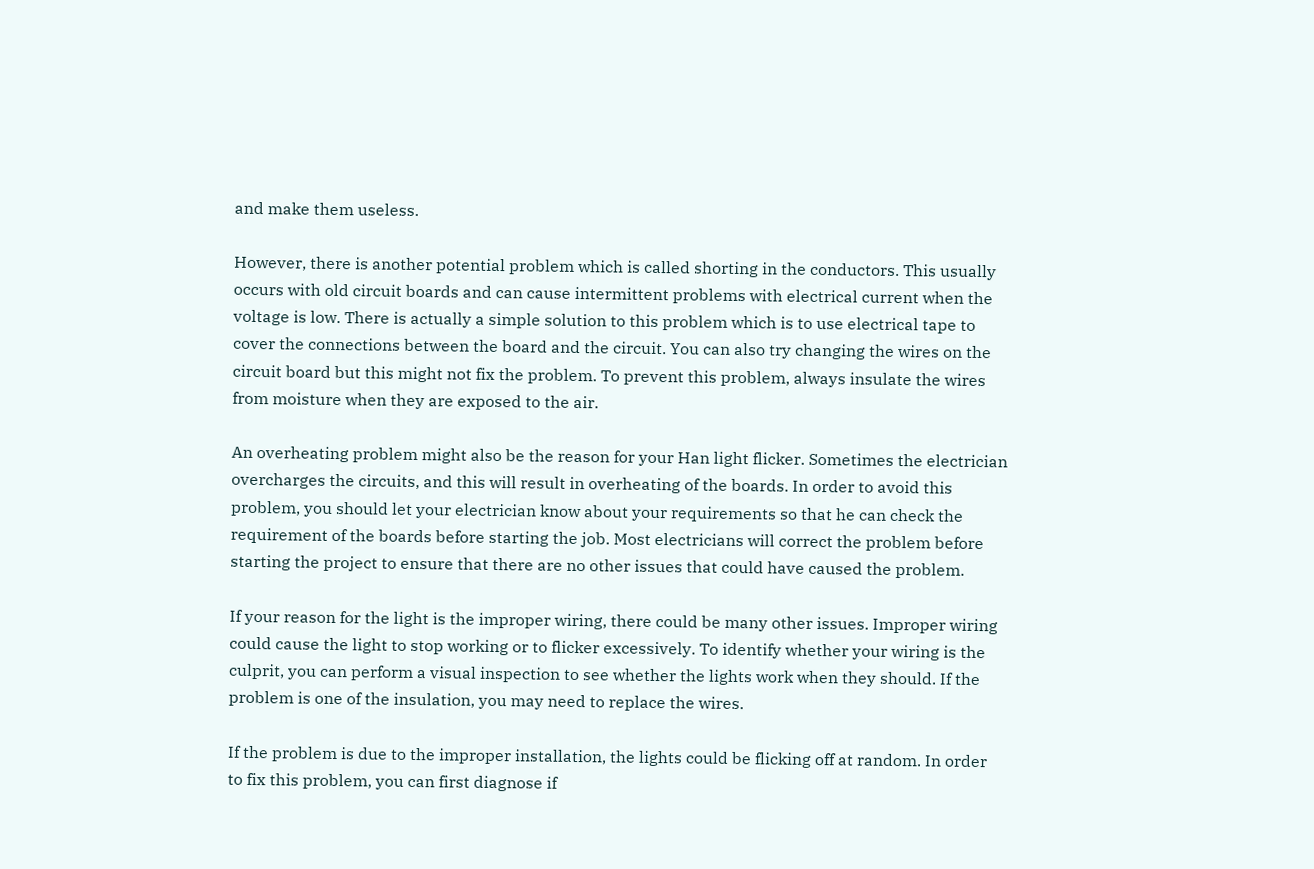and make them useless.

However, there is another potential problem which is called shorting in the conductors. This usually occurs with old circuit boards and can cause intermittent problems with electrical current when the voltage is low. There is actually a simple solution to this problem which is to use electrical tape to cover the connections between the board and the circuit. You can also try changing the wires on the circuit board but this might not fix the problem. To prevent this problem, always insulate the wires from moisture when they are exposed to the air.

An overheating problem might also be the reason for your Han light flicker. Sometimes the electrician overcharges the circuits, and this will result in overheating of the boards. In order to avoid this problem, you should let your electrician know about your requirements so that he can check the requirement of the boards before starting the job. Most electricians will correct the problem before starting the project to ensure that there are no other issues that could have caused the problem.

If your reason for the light is the improper wiring, there could be many other issues. Improper wiring could cause the light to stop working or to flicker excessively. To identify whether your wiring is the culprit, you can perform a visual inspection to see whether the lights work when they should. If the problem is one of the insulation, you may need to replace the wires.

If the problem is due to the improper installation, the lights could be flicking off at random. In order to fix this problem, you can first diagnose if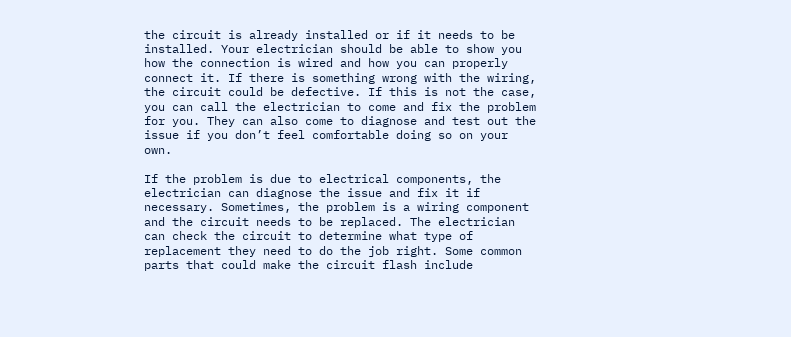the circuit is already installed or if it needs to be installed. Your electrician should be able to show you how the connection is wired and how you can properly connect it. If there is something wrong with the wiring, the circuit could be defective. If this is not the case, you can call the electrician to come and fix the problem for you. They can also come to diagnose and test out the issue if you don’t feel comfortable doing so on your own.

If the problem is due to electrical components, the electrician can diagnose the issue and fix it if necessary. Sometimes, the problem is a wiring component and the circuit needs to be replaced. The electrician can check the circuit to determine what type of replacement they need to do the job right. Some common parts that could make the circuit flash include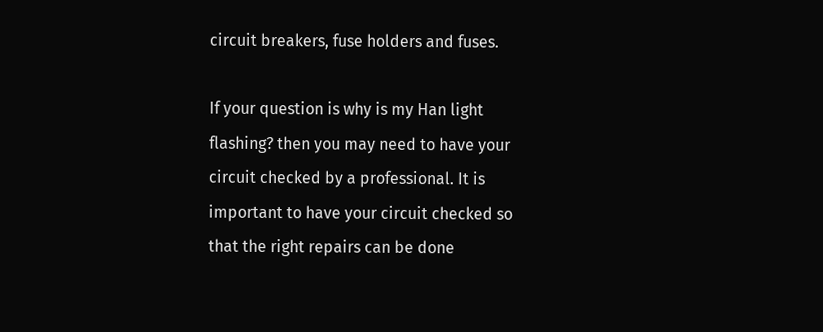circuit breakers, fuse holders and fuses.

If your question is why is my Han light flashing? then you may need to have your circuit checked by a professional. It is important to have your circuit checked so that the right repairs can be done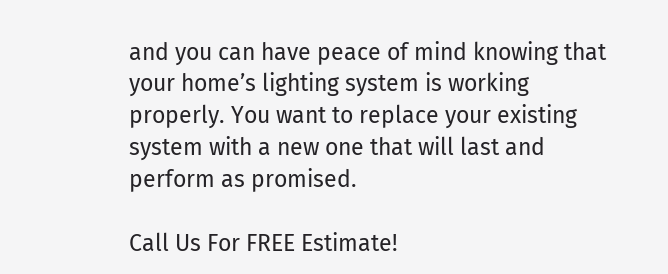and you can have peace of mind knowing that your home’s lighting system is working properly. You want to replace your existing system with a new one that will last and perform as promised.

Call Us For FREE Estimate!